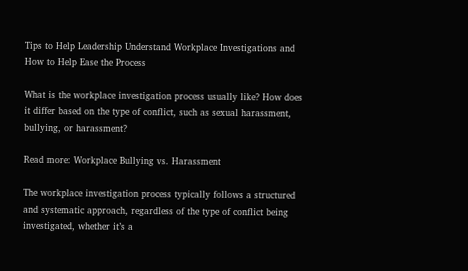Tips to Help Leadership Understand Workplace Investigations and How to Help Ease the Process

What is the workplace investigation process usually like? How does it differ based on the type of conflict, such as sexual harassment, bullying, or harassment?

Read more: Workplace Bullying vs. Harassment

The workplace investigation process typically follows a structured and systematic approach, regardless of the type of conflict being investigated, whether it’s a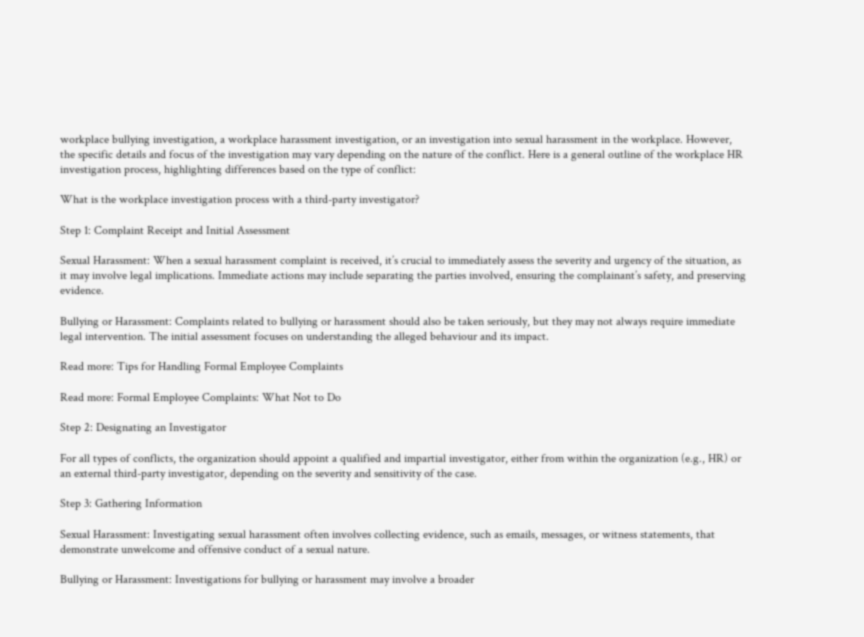workplace bullying investigation, a workplace harassment investigation, or an investigation into sexual harassment in the workplace. However, the specific details and focus of the investigation may vary depending on the nature of the conflict. Here is a general outline of the workplace HR investigation process, highlighting differences based on the type of conflict:

What is the workplace investigation process with a third-party investigator?

Step 1: Complaint Receipt and Initial Assessment

Sexual Harassment: When a sexual harassment complaint is received, it’s crucial to immediately assess the severity and urgency of the situation, as it may involve legal implications. Immediate actions may include separating the parties involved, ensuring the complainant’s safety, and preserving evidence.

Bullying or Harassment: Complaints related to bullying or harassment should also be taken seriously, but they may not always require immediate legal intervention. The initial assessment focuses on understanding the alleged behaviour and its impact.

Read more: Tips for Handling Formal Employee Complaints

Read more: Formal Employee Complaints: What Not to Do

Step 2: Designating an Investigator

For all types of conflicts, the organization should appoint a qualified and impartial investigator, either from within the organization (e.g., HR) or an external third-party investigator, depending on the severity and sensitivity of the case.

Step 3: Gathering Information

Sexual Harassment: Investigating sexual harassment often involves collecting evidence, such as emails, messages, or witness statements, that demonstrate unwelcome and offensive conduct of a sexual nature.

Bullying or Harassment: Investigations for bullying or harassment may involve a broader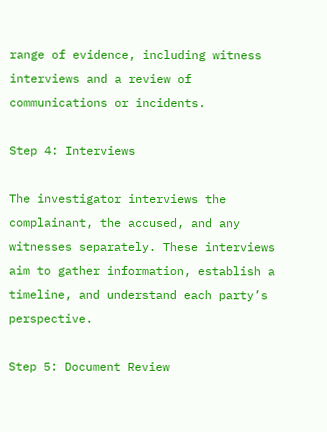range of evidence, including witness interviews and a review of communications or incidents.

Step 4: Interviews

The investigator interviews the complainant, the accused, and any witnesses separately. These interviews aim to gather information, establish a timeline, and understand each party’s perspective.

Step 5: Document Review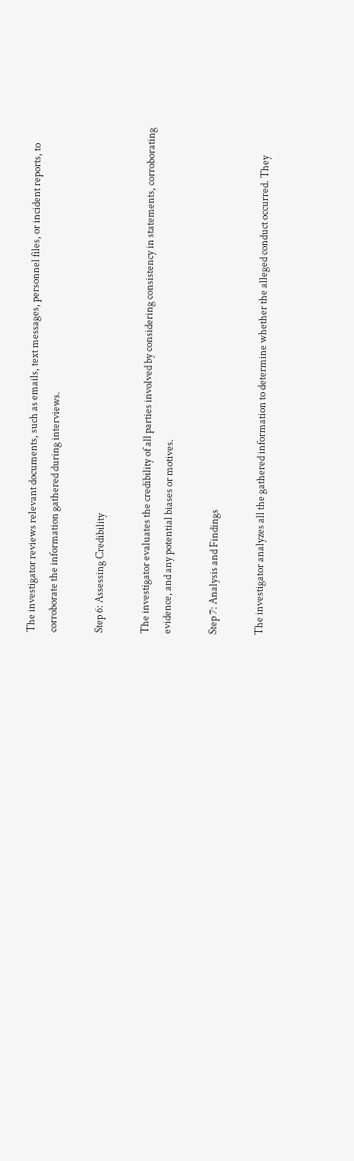The investigator reviews relevant documents, such as emails, text messages, personnel files, or incident reports, to corroborate the information gathered during interviews.

Step 6: Assessing Credibility

The investigator evaluates the credibility of all parties involved by considering consistency in statements, corroborating evidence, and any potential biases or motives.

Step 7: Analysis and Findings

The investigator analyzes all the gathered information to determine whether the alleged conduct occurred. They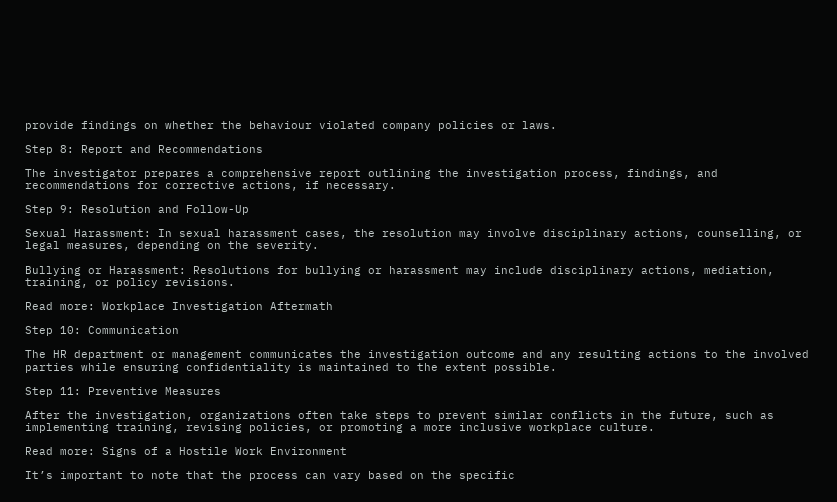provide findings on whether the behaviour violated company policies or laws.

Step 8: Report and Recommendations

The investigator prepares a comprehensive report outlining the investigation process, findings, and recommendations for corrective actions, if necessary.

Step 9: Resolution and Follow-Up

Sexual Harassment: In sexual harassment cases, the resolution may involve disciplinary actions, counselling, or legal measures, depending on the severity.

Bullying or Harassment: Resolutions for bullying or harassment may include disciplinary actions, mediation, training, or policy revisions.

Read more: Workplace Investigation Aftermath

Step 10: Communication

The HR department or management communicates the investigation outcome and any resulting actions to the involved parties while ensuring confidentiality is maintained to the extent possible.

Step 11: Preventive Measures

After the investigation, organizations often take steps to prevent similar conflicts in the future, such as implementing training, revising policies, or promoting a more inclusive workplace culture.

Read more: Signs of a Hostile Work Environment

It’s important to note that the process can vary based on the specific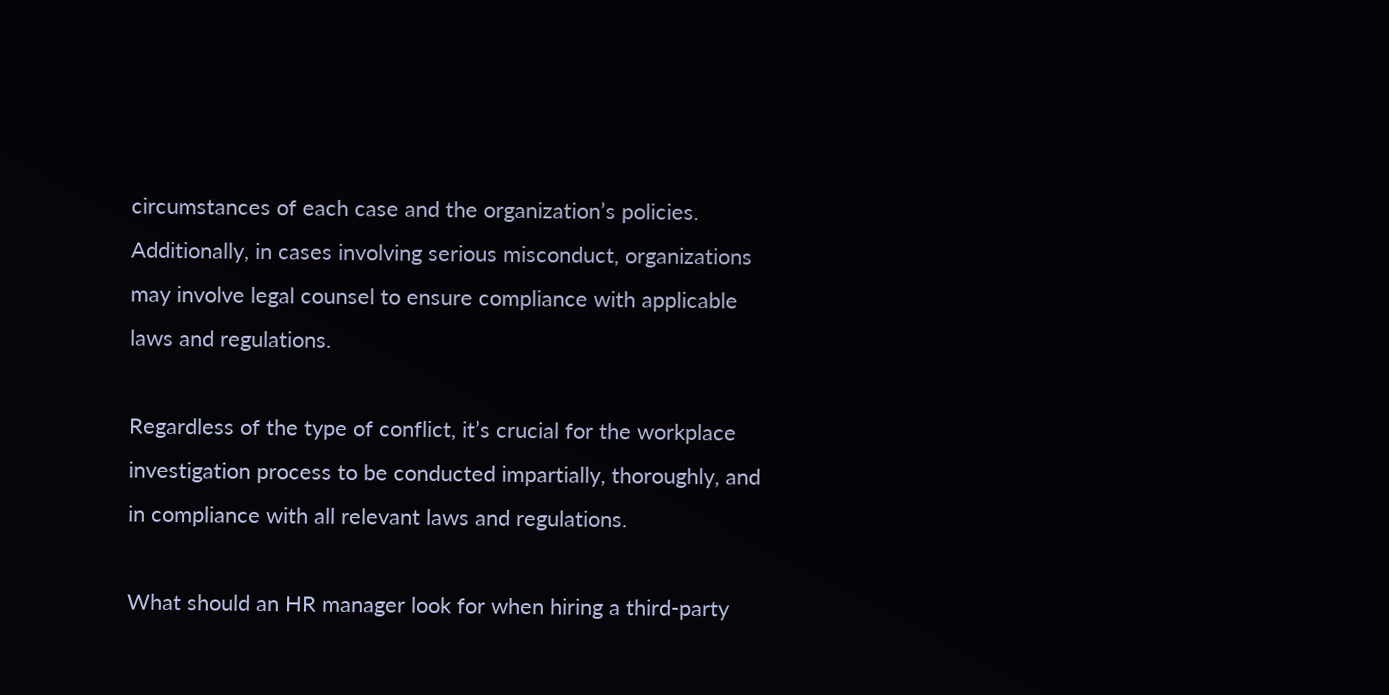circumstances of each case and the organization’s policies. Additionally, in cases involving serious misconduct, organizations may involve legal counsel to ensure compliance with applicable laws and regulations.

Regardless of the type of conflict, it’s crucial for the workplace investigation process to be conducted impartially, thoroughly, and in compliance with all relevant laws and regulations.

What should an HR manager look for when hiring a third-party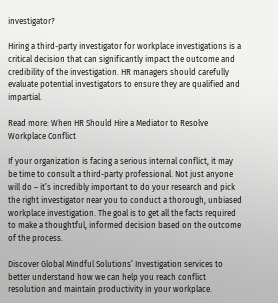investigator?

Hiring a third-party investigator for workplace investigations is a critical decision that can significantly impact the outcome and credibility of the investigation. HR managers should carefully evaluate potential investigators to ensure they are qualified and impartial.

Read more: When HR Should Hire a Mediator to Resolve Workplace Conflict

If your organization is facing a serious internal conflict, it may be time to consult a third-party professional. Not just anyone will do – it’s incredibly important to do your research and pick the right investigator near you to conduct a thorough, unbiased workplace investigation. The goal is to get all the facts required to make a thoughtful, informed decision based on the outcome of the process.

Discover Global Mindful Solutions’ Investigation services to better understand how we can help you reach conflict resolution and maintain productivity in your workplace.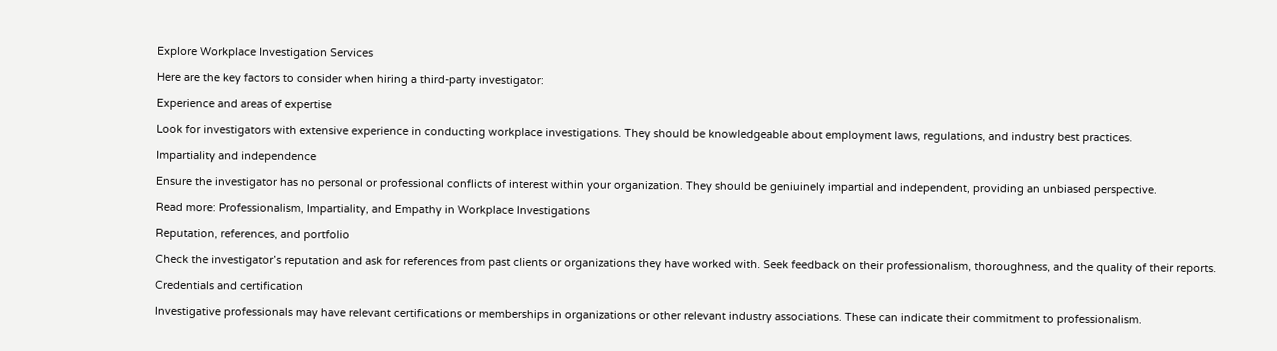Explore Workplace Investigation Services

Here are the key factors to consider when hiring a third-party investigator:

Experience and areas of expertise

Look for investigators with extensive experience in conducting workplace investigations. They should be knowledgeable about employment laws, regulations, and industry best practices.

Impartiality and independence

Ensure the investigator has no personal or professional conflicts of interest within your organization. They should be geniuinely impartial and independent, providing an unbiased perspective.

Read more: Professionalism, Impartiality, and Empathy in Workplace Investigations

Reputation, references, and portfolio

Check the investigator’s reputation and ask for references from past clients or organizations they have worked with. Seek feedback on their professionalism, thoroughness, and the quality of their reports.

Credentials and certification

Investigative professionals may have relevant certifications or memberships in organizations or other relevant industry associations. These can indicate their commitment to professionalism.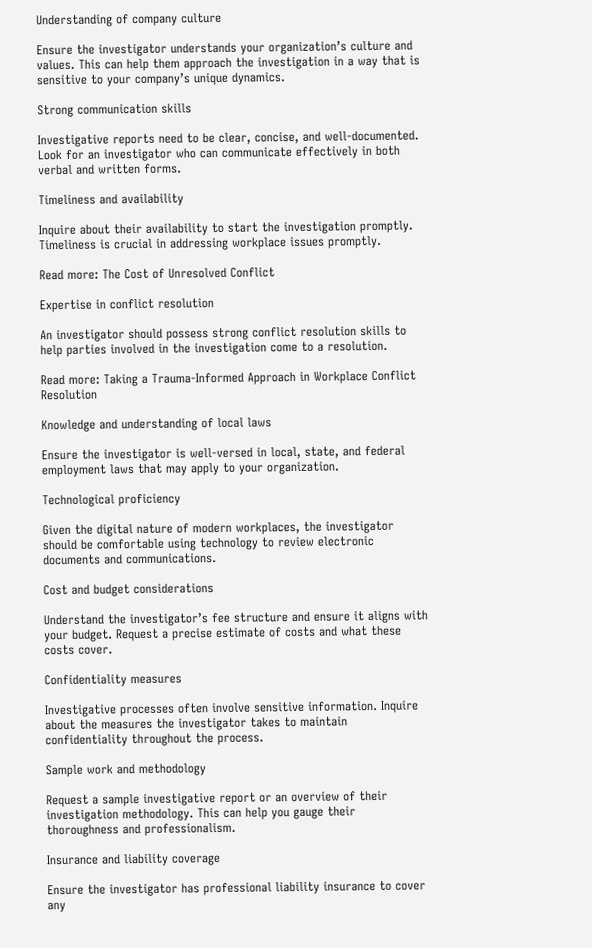Understanding of company culture

Ensure the investigator understands your organization’s culture and values. This can help them approach the investigation in a way that is sensitive to your company’s unique dynamics.

Strong communication skills

Investigative reports need to be clear, concise, and well-documented. Look for an investigator who can communicate effectively in both verbal and written forms.

Timeliness and availability

Inquire about their availability to start the investigation promptly. Timeliness is crucial in addressing workplace issues promptly.

Read more: The Cost of Unresolved Conflict

Expertise in conflict resolution

An investigator should possess strong conflict resolution skills to help parties involved in the investigation come to a resolution.

Read more: Taking a Trauma-Informed Approach in Workplace Conflict Resolution

Knowledge and understanding of local laws

Ensure the investigator is well-versed in local, state, and federal employment laws that may apply to your organization.

Technological proficiency

Given the digital nature of modern workplaces, the investigator should be comfortable using technology to review electronic documents and communications.

Cost and budget considerations

Understand the investigator’s fee structure and ensure it aligns with your budget. Request a precise estimate of costs and what these costs cover.

Confidentiality measures

Investigative processes often involve sensitive information. Inquire about the measures the investigator takes to maintain confidentiality throughout the process.

Sample work and methodology

Request a sample investigative report or an overview of their investigation methodology. This can help you gauge their thoroughness and professionalism.

Insurance and liability coverage

Ensure the investigator has professional liability insurance to cover any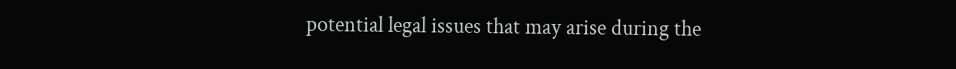potential legal issues that may arise during the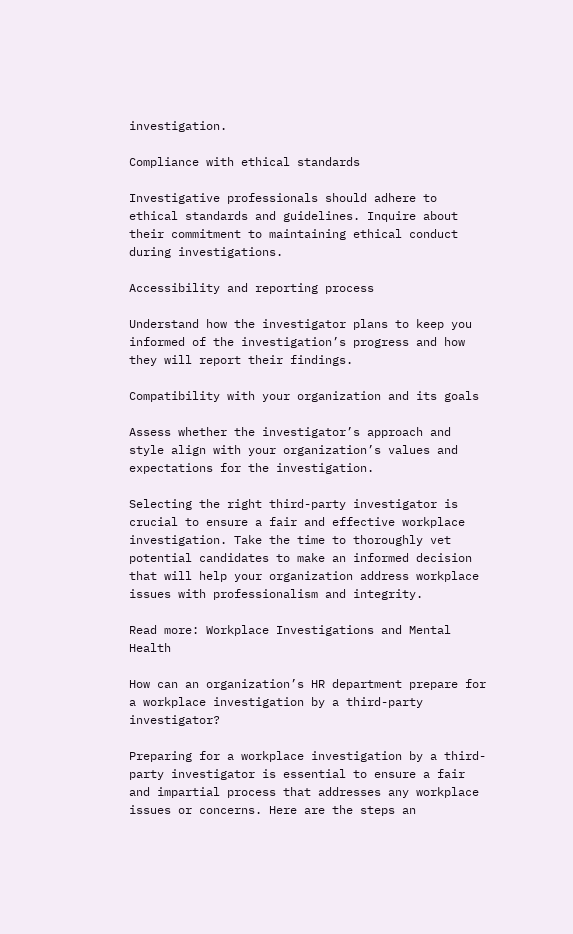investigation.

Compliance with ethical standards

Investigative professionals should adhere to ethical standards and guidelines. Inquire about their commitment to maintaining ethical conduct during investigations.

Accessibility and reporting process

Understand how the investigator plans to keep you informed of the investigation’s progress and how they will report their findings.

Compatibility with your organization and its goals

Assess whether the investigator’s approach and style align with your organization’s values and expectations for the investigation.

Selecting the right third-party investigator is crucial to ensure a fair and effective workplace investigation. Take the time to thoroughly vet potential candidates to make an informed decision that will help your organization address workplace issues with professionalism and integrity.

Read more: Workplace Investigations and Mental Health

How can an organization’s HR department prepare for a workplace investigation by a third-party investigator?

Preparing for a workplace investigation by a third-party investigator is essential to ensure a fair and impartial process that addresses any workplace issues or concerns. Here are the steps an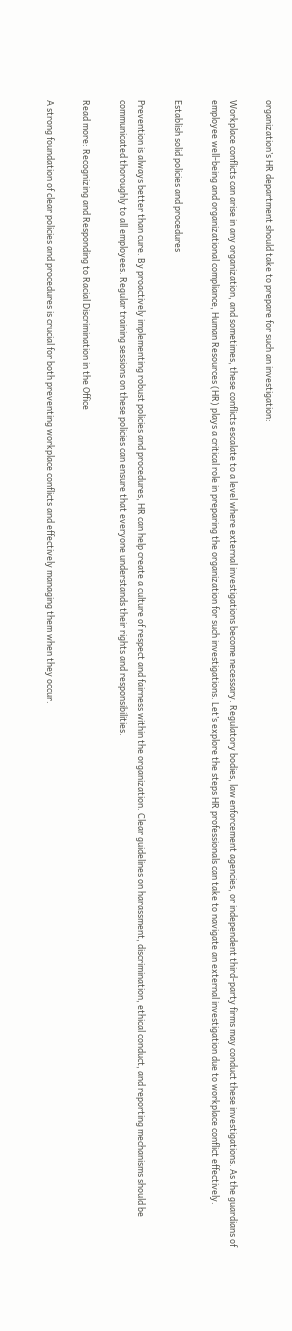organization’s HR department should take to prepare for such an investigation:

Workplace conflicts can arise in any organization, and sometimes, these conflicts escalate to a level where external investigations become necessary. Regulatory bodies, law enforcement agencies, or independent third-party firms may conduct these investigations. As the guardians of employee well-being and organizational compliance, Human Resources (HR) plays a critical role in preparing the organization for such investigations. Let’s explore the steps HR professionals can take to navigate an external investigation due to workplace conflict effectively.

Establish solid policies and procedures

Prevention is always better than cure. By proactively implementing robust policies and procedures, HR can help create a culture of respect and fairness within the organization. Clear guidelines on harassment, discrimination, ethical conduct, and reporting mechanisms should be communicated thoroughly to all employees. Regular training sessions on these policies can ensure that everyone understands their rights and responsibilities.

Read more: Recognizing and Responding to Racial Discrimination in the Office

A strong foundation of clear policies and procedures is crucial for both preventing workplace conflicts and effectively managing them when they occur.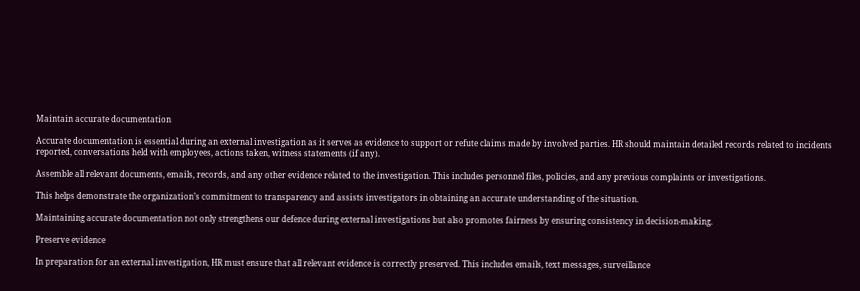Maintain accurate documentation

Accurate documentation is essential during an external investigation as it serves as evidence to support or refute claims made by involved parties. HR should maintain detailed records related to incidents reported, conversations held with employees, actions taken, witness statements (if any).

Assemble all relevant documents, emails, records, and any other evidence related to the investigation. This includes personnel files, policies, and any previous complaints or investigations.

This helps demonstrate the organization’s commitment to transparency and assists investigators in obtaining an accurate understanding of the situation.

Maintaining accurate documentation not only strengthens our defence during external investigations but also promotes fairness by ensuring consistency in decision-making.

Preserve evidence

In preparation for an external investigation, HR must ensure that all relevant evidence is correctly preserved. This includes emails, text messages, surveillance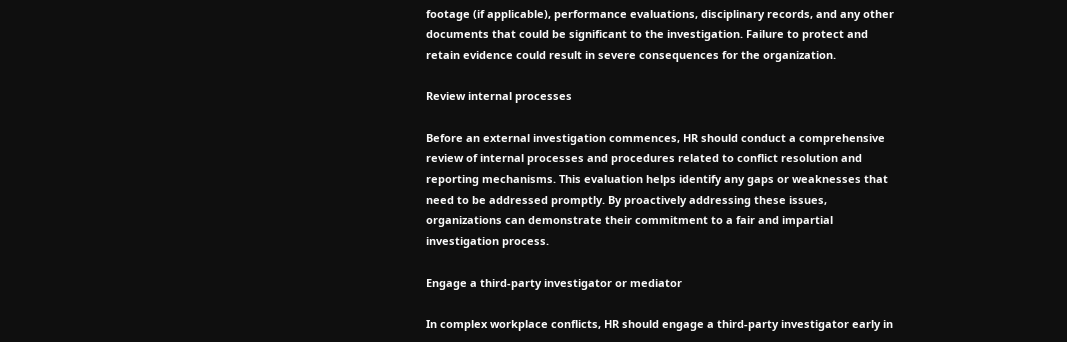footage (if applicable), performance evaluations, disciplinary records, and any other documents that could be significant to the investigation. Failure to protect and retain evidence could result in severe consequences for the organization.

Review internal processes

Before an external investigation commences, HR should conduct a comprehensive review of internal processes and procedures related to conflict resolution and reporting mechanisms. This evaluation helps identify any gaps or weaknesses that need to be addressed promptly. By proactively addressing these issues, organizations can demonstrate their commitment to a fair and impartial investigation process.

Engage a third-party investigator or mediator

In complex workplace conflicts, HR should engage a third-party investigator early in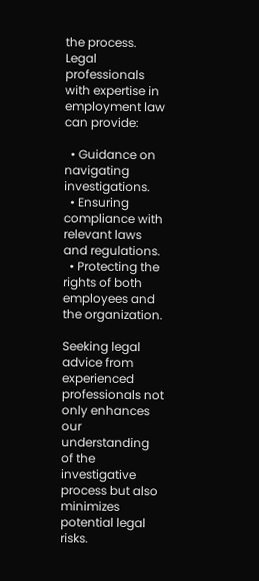the process. Legal professionals with expertise in employment law can provide:

  • Guidance on navigating investigations.
  • Ensuring compliance with relevant laws and regulations.
  • Protecting the rights of both employees and the organization.

Seeking legal advice from experienced professionals not only enhances our understanding of the investigative process but also minimizes potential legal risks.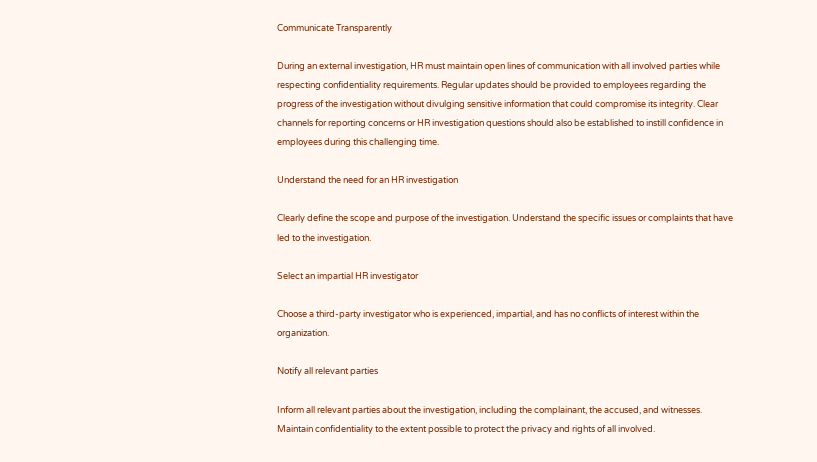Communicate Transparently

During an external investigation, HR must maintain open lines of communication with all involved parties while respecting confidentiality requirements. Regular updates should be provided to employees regarding the progress of the investigation without divulging sensitive information that could compromise its integrity. Clear channels for reporting concerns or HR investigation questions should also be established to instill confidence in employees during this challenging time.

Understand the need for an HR investigation

Clearly define the scope and purpose of the investigation. Understand the specific issues or complaints that have led to the investigation.

Select an impartial HR investigator

Choose a third-party investigator who is experienced, impartial, and has no conflicts of interest within the organization.

Notify all relevant parties

Inform all relevant parties about the investigation, including the complainant, the accused, and witnesses. Maintain confidentiality to the extent possible to protect the privacy and rights of all involved.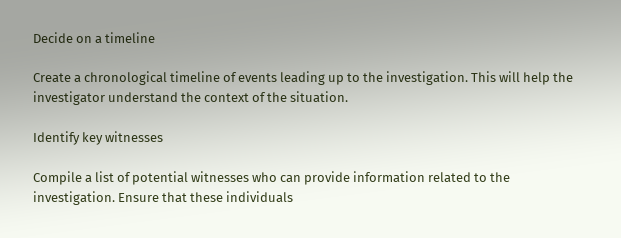Decide on a timeline

Create a chronological timeline of events leading up to the investigation. This will help the investigator understand the context of the situation.

Identify key witnesses

Compile a list of potential witnesses who can provide information related to the investigation. Ensure that these individuals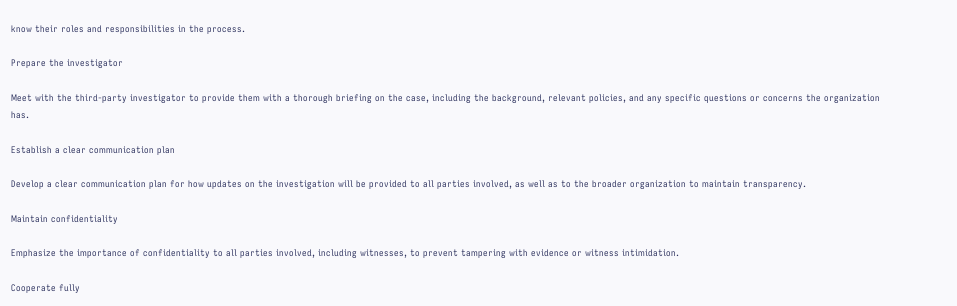know their roles and responsibilities in the process.

Prepare the investigator

Meet with the third-party investigator to provide them with a thorough briefing on the case, including the background, relevant policies, and any specific questions or concerns the organization has.

Establish a clear communication plan

Develop a clear communication plan for how updates on the investigation will be provided to all parties involved, as well as to the broader organization to maintain transparency.

Maintain confidentiality

Emphasize the importance of confidentiality to all parties involved, including witnesses, to prevent tampering with evidence or witness intimidation.

Cooperate fully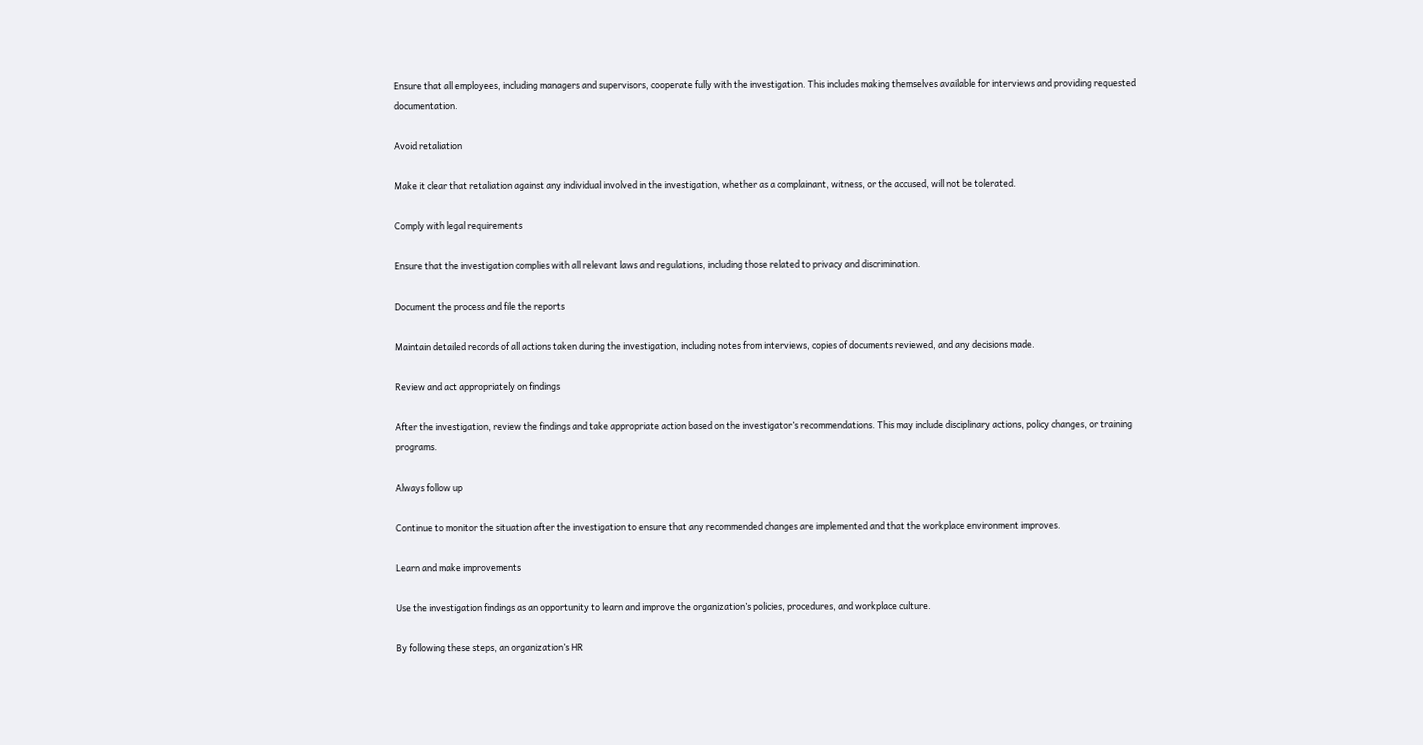Ensure that all employees, including managers and supervisors, cooperate fully with the investigation. This includes making themselves available for interviews and providing requested documentation.

Avoid retaliation

Make it clear that retaliation against any individual involved in the investigation, whether as a complainant, witness, or the accused, will not be tolerated.

Comply with legal requirements

Ensure that the investigation complies with all relevant laws and regulations, including those related to privacy and discrimination.

Document the process and file the reports

Maintain detailed records of all actions taken during the investigation, including notes from interviews, copies of documents reviewed, and any decisions made.

Review and act appropriately on findings

After the investigation, review the findings and take appropriate action based on the investigator’s recommendations. This may include disciplinary actions, policy changes, or training programs.

Always follow up

Continue to monitor the situation after the investigation to ensure that any recommended changes are implemented and that the workplace environment improves.

Learn and make improvements

Use the investigation findings as an opportunity to learn and improve the organization’s policies, procedures, and workplace culture.

By following these steps, an organization’s HR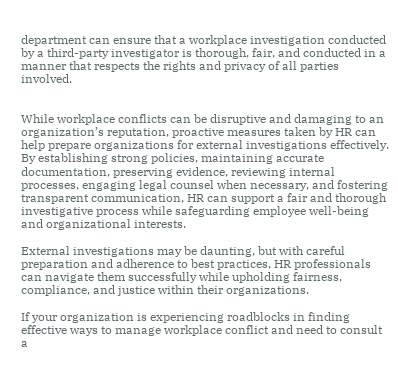department can ensure that a workplace investigation conducted by a third-party investigator is thorough, fair, and conducted in a manner that respects the rights and privacy of all parties involved.


While workplace conflicts can be disruptive and damaging to an organization’s reputation, proactive measures taken by HR can help prepare organizations for external investigations effectively. By establishing strong policies, maintaining accurate documentation, preserving evidence, reviewing internal processes, engaging legal counsel when necessary, and fostering transparent communication, HR can support a fair and thorough investigative process while safeguarding employee well-being and organizational interests.

External investigations may be daunting, but with careful preparation and adherence to best practices, HR professionals can navigate them successfully while upholding fairness, compliance, and justice within their organizations.

If your organization is experiencing roadblocks in finding effective ways to manage workplace conflict and need to consult a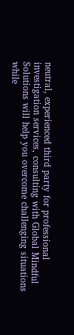neutral, experienced third party for professional investigation services, consulting with Global Mindful Solutions will help you overcome challenging situations while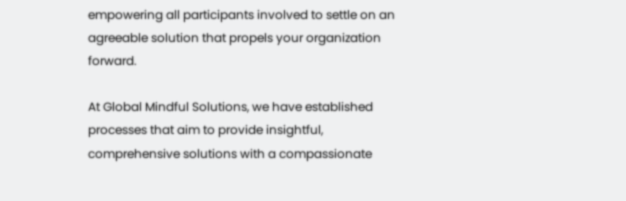empowering all participants involved to settle on an agreeable solution that propels your organization forward.

At Global Mindful Solutions, we have established processes that aim to provide insightful, comprehensive solutions with a compassionate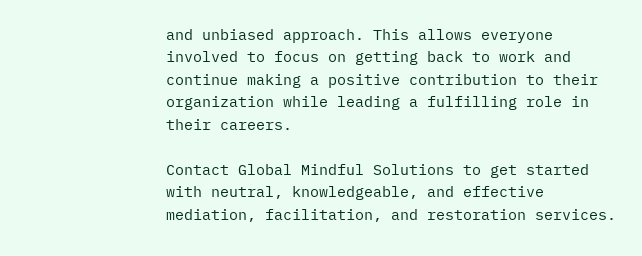and unbiased approach. This allows everyone involved to focus on getting back to work and continue making a positive contribution to their organization while leading a fulfilling role in their careers.

Contact Global Mindful Solutions to get started with neutral, knowledgeable, and effective mediation, facilitation, and restoration services.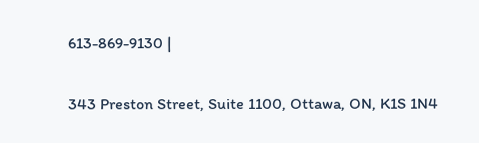613-869-9130 |

343 Preston Street, Suite 1100, Ottawa, ON, K1S 1N4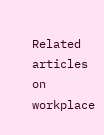Related articles on workplace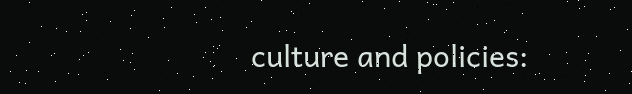culture and policies: